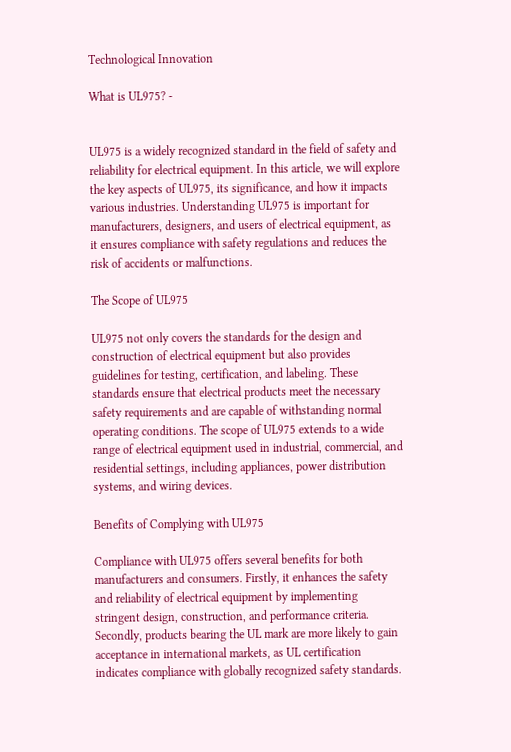Technological Innovation

What is UL975? -


UL975 is a widely recognized standard in the field of safety and reliability for electrical equipment. In this article, we will explore the key aspects of UL975, its significance, and how it impacts various industries. Understanding UL975 is important for manufacturers, designers, and users of electrical equipment, as it ensures compliance with safety regulations and reduces the risk of accidents or malfunctions.

The Scope of UL975

UL975 not only covers the standards for the design and construction of electrical equipment but also provides guidelines for testing, certification, and labeling. These standards ensure that electrical products meet the necessary safety requirements and are capable of withstanding normal operating conditions. The scope of UL975 extends to a wide range of electrical equipment used in industrial, commercial, and residential settings, including appliances, power distribution systems, and wiring devices.

Benefits of Complying with UL975

Compliance with UL975 offers several benefits for both manufacturers and consumers. Firstly, it enhances the safety and reliability of electrical equipment by implementing stringent design, construction, and performance criteria. Secondly, products bearing the UL mark are more likely to gain acceptance in international markets, as UL certification indicates compliance with globally recognized safety standards.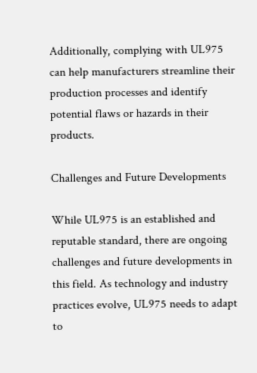Additionally, complying with UL975 can help manufacturers streamline their production processes and identify potential flaws or hazards in their products.

Challenges and Future Developments

While UL975 is an established and reputable standard, there are ongoing challenges and future developments in this field. As technology and industry practices evolve, UL975 needs to adapt to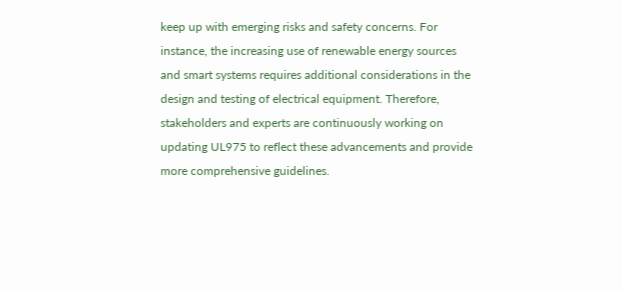keep up with emerging risks and safety concerns. For instance, the increasing use of renewable energy sources and smart systems requires additional considerations in the design and testing of electrical equipment. Therefore, stakeholders and experts are continuously working on updating UL975 to reflect these advancements and provide more comprehensive guidelines.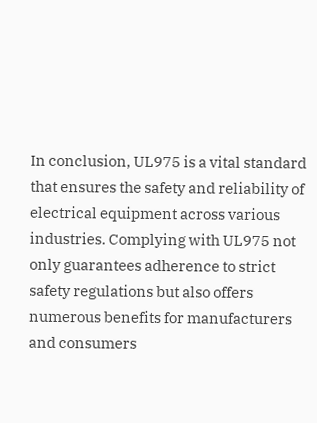In conclusion, UL975 is a vital standard that ensures the safety and reliability of electrical equipment across various industries. Complying with UL975 not only guarantees adherence to strict safety regulations but also offers numerous benefits for manufacturers and consumers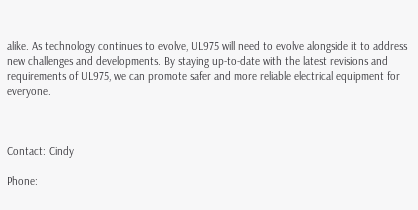alike. As technology continues to evolve, UL975 will need to evolve alongside it to address new challenges and developments. By staying up-to-date with the latest revisions and requirements of UL975, we can promote safer and more reliable electrical equipment for everyone.



Contact: Cindy

Phone: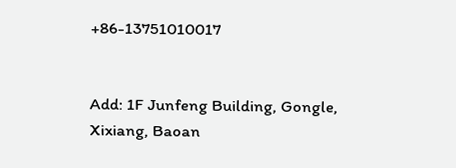+86-13751010017


Add: 1F Junfeng Building, Gongle, Xixiang, Baoan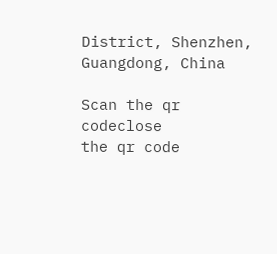District, Shenzhen, Guangdong, China

Scan the qr codeclose
the qr code